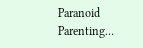Paranoid Parenting…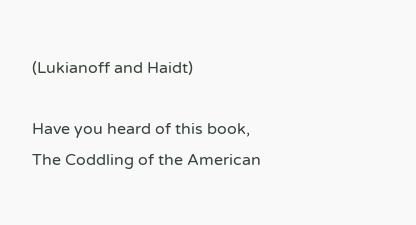(Lukianoff and Haidt)

Have you heard of this book, The Coddling of the American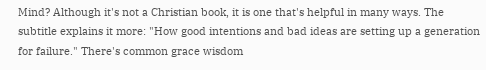Mind? Although it's not a Christian book, it is one that's helpful in many ways. The subtitle explains it more: "How good intentions and bad ideas are setting up a generation for failure." There's common grace wisdom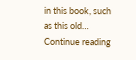in this book, such as this old… Continue reading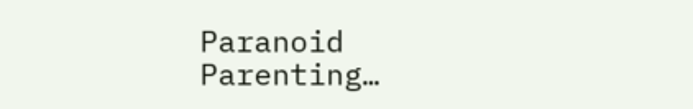Paranoid Parenting…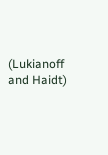(Lukianoff and Haidt)